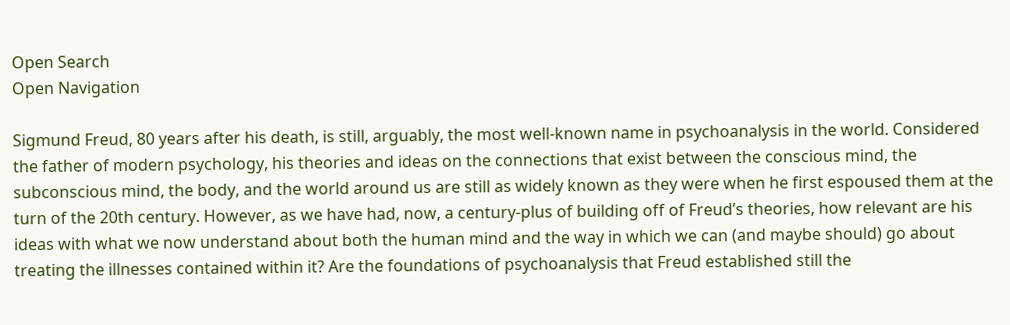Open Search
Open Navigation

Sigmund Freud, 80 years after his death, is still, arguably, the most well-known name in psychoanalysis in the world. Considered the father of modern psychology, his theories and ideas on the connections that exist between the conscious mind, the subconscious mind, the body, and the world around us are still as widely known as they were when he first espoused them at the turn of the 20th century. However, as we have had, now, a century-plus of building off of Freud’s theories, how relevant are his ideas with what we now understand about both the human mind and the way in which we can (and maybe should) go about treating the illnesses contained within it? Are the foundations of psychoanalysis that Freud established still the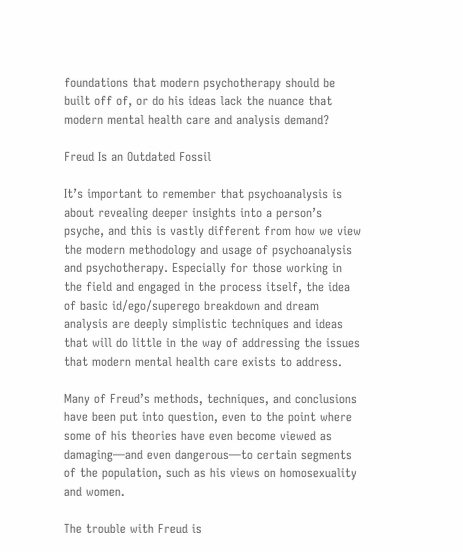foundations that modern psychotherapy should be built off of, or do his ideas lack the nuance that modern mental health care and analysis demand?

Freud Is an Outdated Fossil

It’s important to remember that psychoanalysis is about revealing deeper insights into a person’s psyche, and this is vastly different from how we view the modern methodology and usage of psychoanalysis and psychotherapy. Especially for those working in the field and engaged in the process itself, the idea of basic id/ego/superego breakdown and dream analysis are deeply simplistic techniques and ideas that will do little in the way of addressing the issues that modern mental health care exists to address.

Many of Freud’s methods, techniques, and conclusions have been put into question, even to the point where some of his theories have even become viewed as damaging—and even dangerous—to certain segments of the population, such as his views on homosexuality and women.

The trouble with Freud is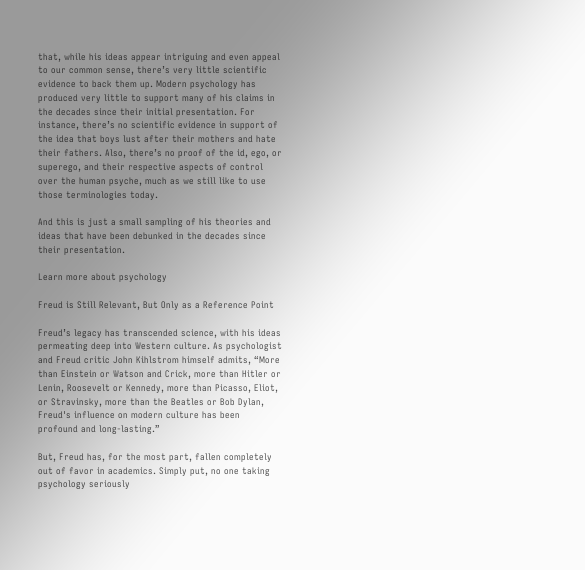that, while his ideas appear intriguing and even appeal to our common sense, there’s very little scientific evidence to back them up. Modern psychology has produced very little to support many of his claims in the decades since their initial presentation. For instance, there’s no scientific evidence in support of the idea that boys lust after their mothers and hate their fathers. Also, there’s no proof of the id, ego, or superego, and their respective aspects of control over the human psyche, much as we still like to use those terminologies today.

And this is just a small sampling of his theories and ideas that have been debunked in the decades since their presentation.

Learn more about psychology

Freud is Still Relevant, But Only as a Reference Point

Freud’s legacy has transcended science, with his ideas permeating deep into Western culture. As psychologist and Freud critic John Kihlstrom himself admits, “More than Einstein or Watson and Crick, more than Hitler or Lenin, Roosevelt or Kennedy, more than Picasso, Eliot, or Stravinsky, more than the Beatles or Bob Dylan, Freud's influence on modern culture has been profound and long-lasting.”

But, Freud has, for the most part, fallen completely out of favor in academics. Simply put, no one taking psychology seriously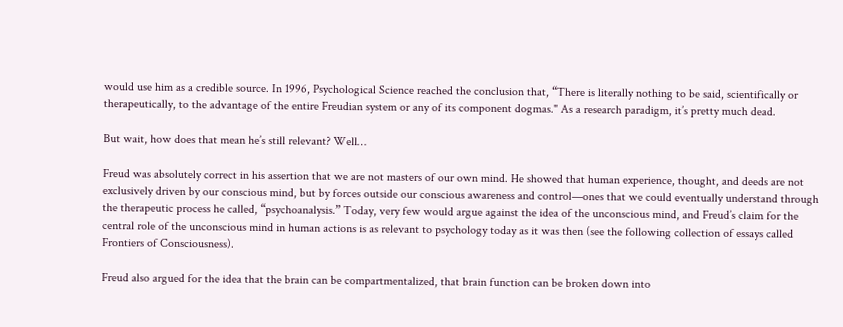would use him as a credible source. In 1996, Psychological Science reached the conclusion that, “There is literally nothing to be said, scientifically or therapeutically, to the advantage of the entire Freudian system or any of its component dogmas." As a research paradigm, it’s pretty much dead.

But wait, how does that mean he’s still relevant? Well…

Freud was absolutely correct in his assertion that we are not masters of our own mind. He showed that human experience, thought, and deeds are not exclusively driven by our conscious mind, but by forces outside our conscious awareness and control—ones that we could eventually understand through the therapeutic process he called, “psychoanalysis.” Today, very few would argue against the idea of the unconscious mind, and Freud’s claim for the central role of the unconscious mind in human actions is as relevant to psychology today as it was then (see the following collection of essays called Frontiers of Consciousness).

Freud also argued for the idea that the brain can be compartmentalized, that brain function can be broken down into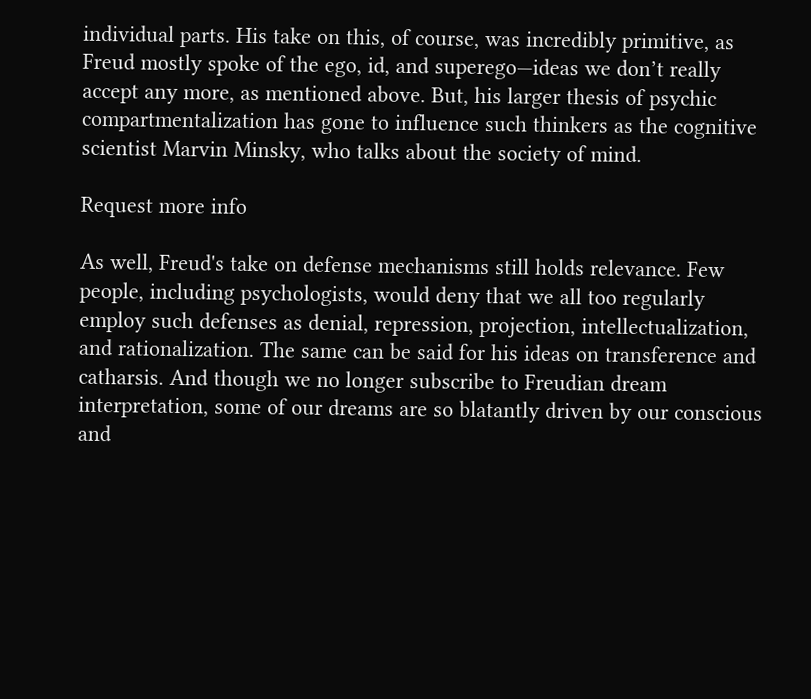individual parts. His take on this, of course, was incredibly primitive, as Freud mostly spoke of the ego, id, and superego—ideas we don’t really accept any more, as mentioned above. But, his larger thesis of psychic compartmentalization has gone to influence such thinkers as the cognitive scientist Marvin Minsky, who talks about the society of mind.

Request more info

As well, Freud's take on defense mechanisms still holds relevance. Few people, including psychologists, would deny that we all too regularly employ such defenses as denial, repression, projection, intellectualization, and rationalization. The same can be said for his ideas on transference and catharsis. And though we no longer subscribe to Freudian dream interpretation, some of our dreams are so blatantly driven by our conscious and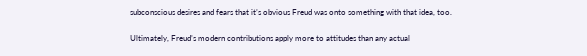subconscious desires and fears that it’s obvious Freud was onto something with that idea, too.

Ultimately, Freud’s modern contributions apply more to attitudes than any actual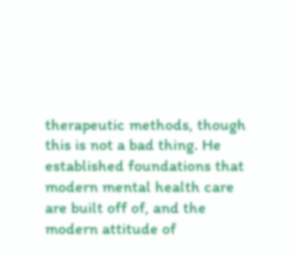therapeutic methods, though this is not a bad thing. He established foundations that modern mental health care are built off of, and the modern attitude of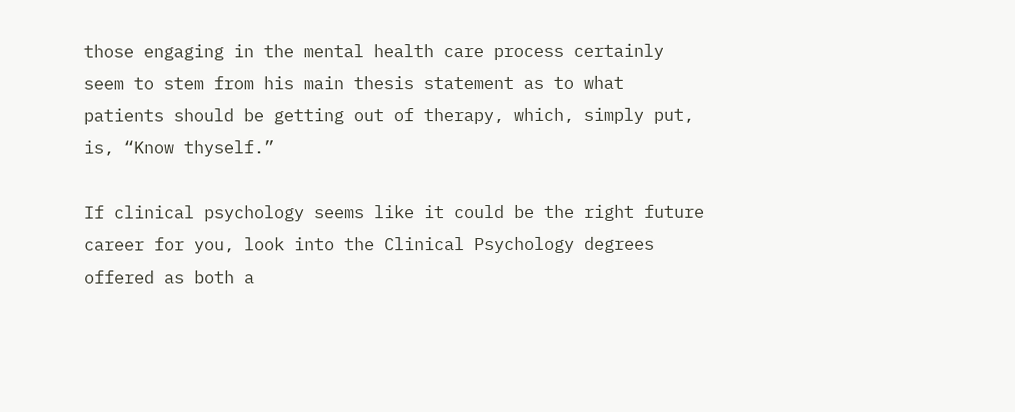those engaging in the mental health care process certainly seem to stem from his main thesis statement as to what patients should be getting out of therapy, which, simply put, is, “Know thyself.”

If clinical psychology seems like it could be the right future career for you, look into the Clinical Psychology degrees offered as both a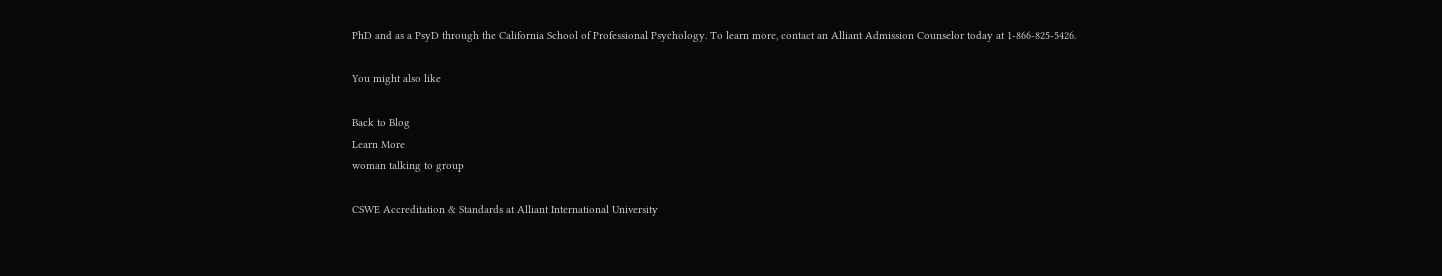PhD and as a PsyD through the California School of Professional Psychology. To learn more, contact an Alliant Admission Counselor today at 1-866-825-5426.

You might also like

Back to Blog
Learn More
woman talking to group

CSWE Accreditation & Standards at Alliant International University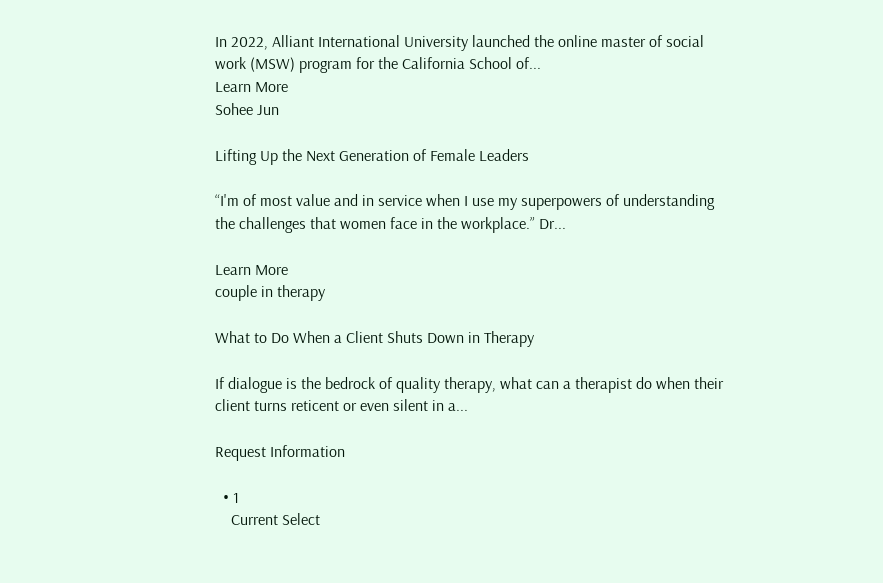In 2022, Alliant International University launched the online master of social work (MSW) program for the California School of...
Learn More
Sohee Jun

Lifting Up the Next Generation of Female Leaders

“I'm of most value and in service when I use my superpowers of understanding the challenges that women face in the workplace.” Dr...

Learn More
couple in therapy

What to Do When a Client Shuts Down in Therapy

If dialogue is the bedrock of quality therapy, what can a therapist do when their client turns reticent or even silent in a...

Request Information

  • 1
    Current Select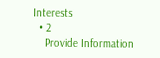Interests
  • 2
    Provide Information